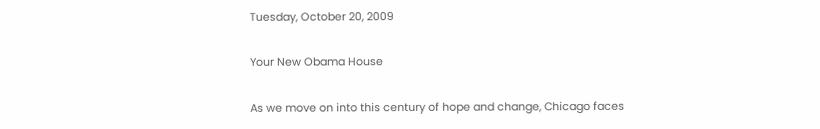Tuesday, October 20, 2009

Your New Obama House

As we move on into this century of hope and change, Chicago faces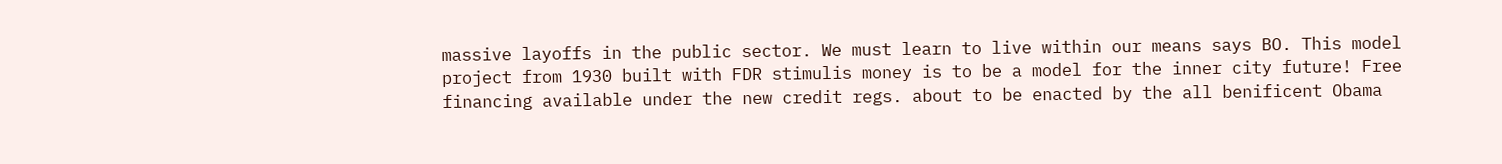massive layoffs in the public sector. We must learn to live within our means says BO. This model project from 1930 built with FDR stimulis money is to be a model for the inner city future! Free financing available under the new credit regs. about to be enacted by the all benificent Obama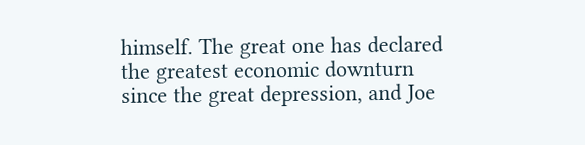himself. The great one has declared the greatest economic downturn since the great depression, and Joe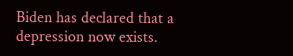Biden has declared that a depression now exists.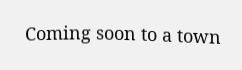Coming soon to a town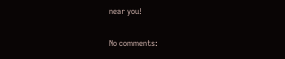near you!

No comments: